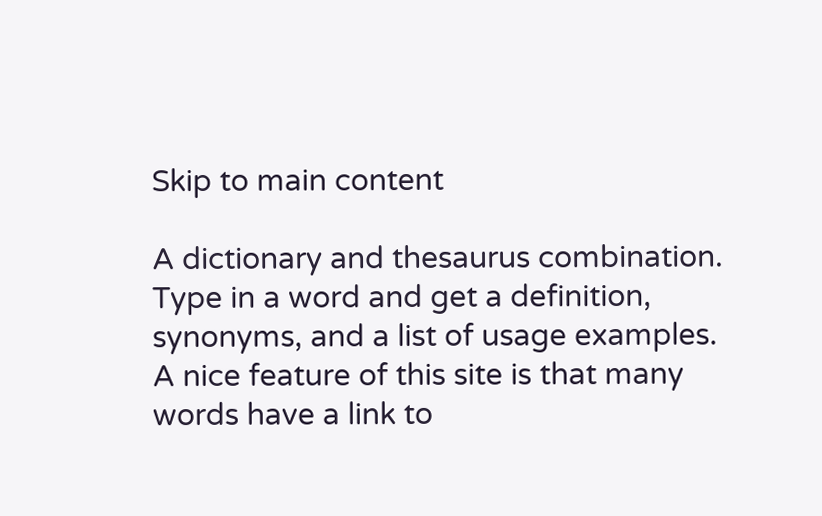Skip to main content

A dictionary and thesaurus combination. Type in a word and get a definition, synonyms, and a list of usage examples.  A nice feature of this site is that many words have a link to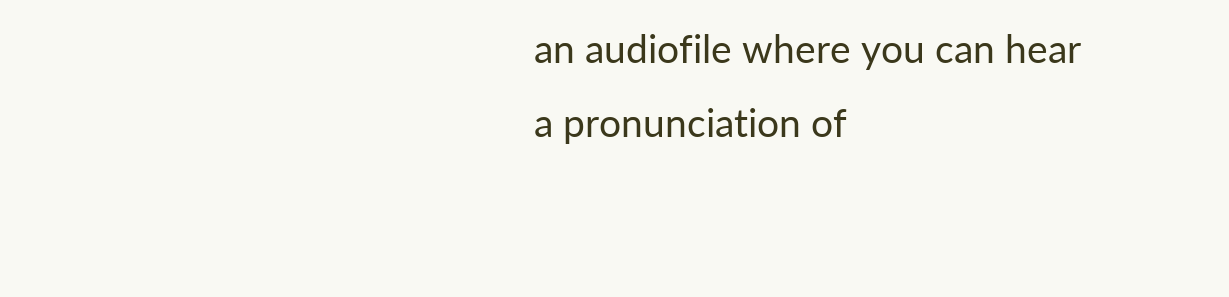an audiofile where you can hear a pronunciation of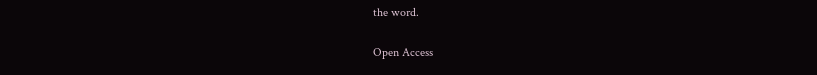the word.

Open Access